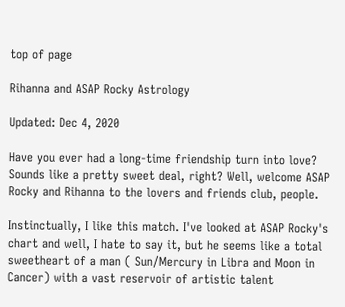top of page

Rihanna and ASAP Rocky Astrology

Updated: Dec 4, 2020

Have you ever had a long-time friendship turn into love? Sounds like a pretty sweet deal, right? Well, welcome ASAP Rocky and Rihanna to the lovers and friends club, people.

Instinctually, I like this match. I've looked at ASAP Rocky's chart and well, I hate to say it, but he seems like a total sweetheart of a man ( Sun/Mercury in Libra and Moon in Cancer) with a vast reservoir of artistic talent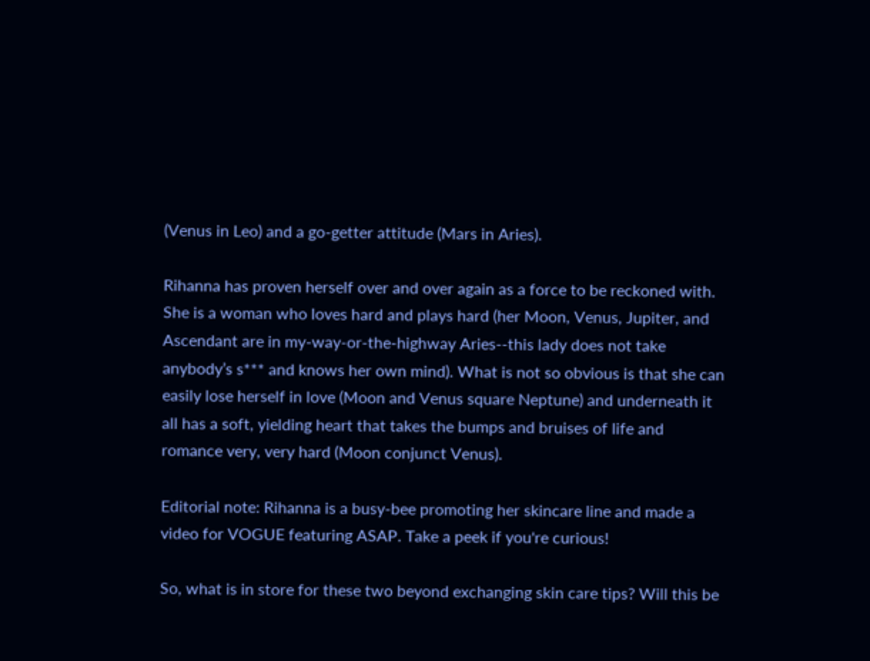(Venus in Leo) and a go-getter attitude (Mars in Aries).

Rihanna has proven herself over and over again as a force to be reckoned with. She is a woman who loves hard and plays hard (her Moon, Venus, Jupiter, and Ascendant are in my-way-or-the-highway Aries--this lady does not take anybody’s s*** and knows her own mind). What is not so obvious is that she can easily lose herself in love (Moon and Venus square Neptune) and underneath it all has a soft, yielding heart that takes the bumps and bruises of life and romance very, very hard (Moon conjunct Venus).

Editorial note: Rihanna is a busy-bee promoting her skincare line and made a video for VOGUE featuring ASAP. Take a peek if you're curious!

So, what is in store for these two beyond exchanging skin care tips? Will this be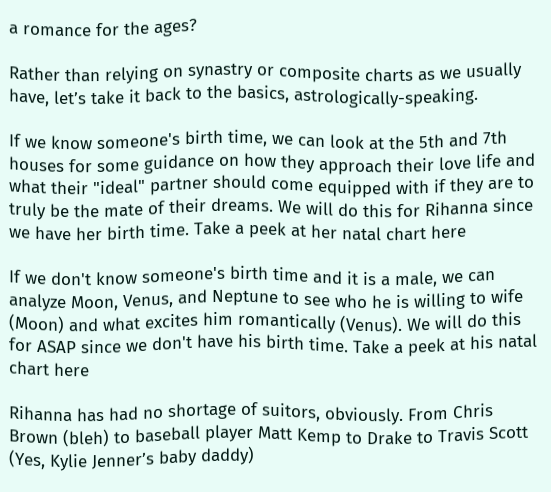a romance for the ages?

Rather than relying on synastry or composite charts as we usually have, let’s take it back to the basics, astrologically-speaking.

If we know someone's birth time, we can look at the 5th and 7th houses for some guidance on how they approach their love life and what their "ideal" partner should come equipped with if they are to truly be the mate of their dreams. We will do this for Rihanna since we have her birth time. Take a peek at her natal chart here

If we don't know someone's birth time and it is a male, we can analyze Moon, Venus, and Neptune to see who he is willing to wife (Moon) and what excites him romantically (Venus). We will do this for ASAP since we don't have his birth time. Take a peek at his natal chart here

Rihanna has had no shortage of suitors, obviously. From Chris Brown (bleh) to baseball player Matt Kemp to Drake to Travis Scott (Yes, Kylie Jenner’s baby daddy)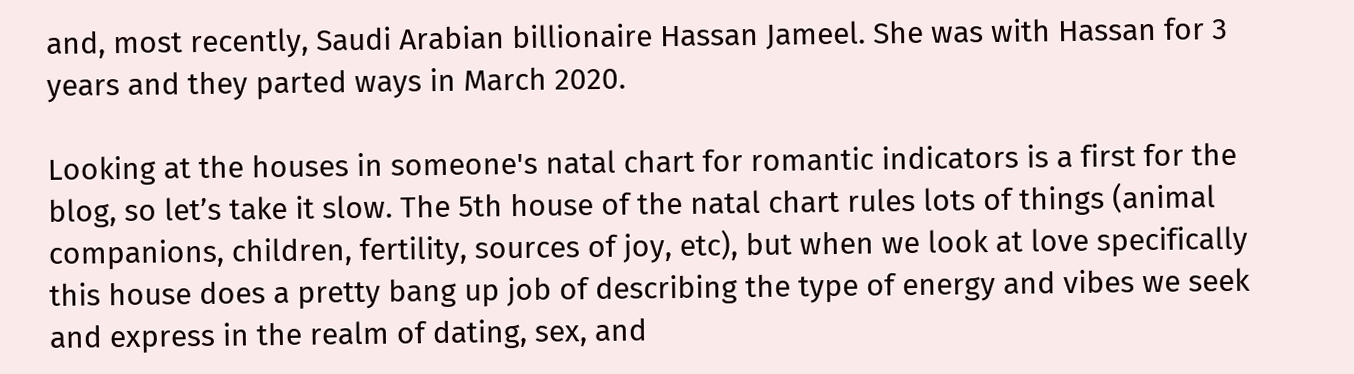and, most recently, Saudi Arabian billionaire Hassan Jameel. She was with Hassan for 3 years and they parted ways in March 2020.

Looking at the houses in someone's natal chart for romantic indicators is a first for the blog, so let’s take it slow. The 5th house of the natal chart rules lots of things (animal companions, children, fertility, sources of joy, etc), but when we look at love specifically this house does a pretty bang up job of describing the type of energy and vibes we seek and express in the realm of dating, sex, and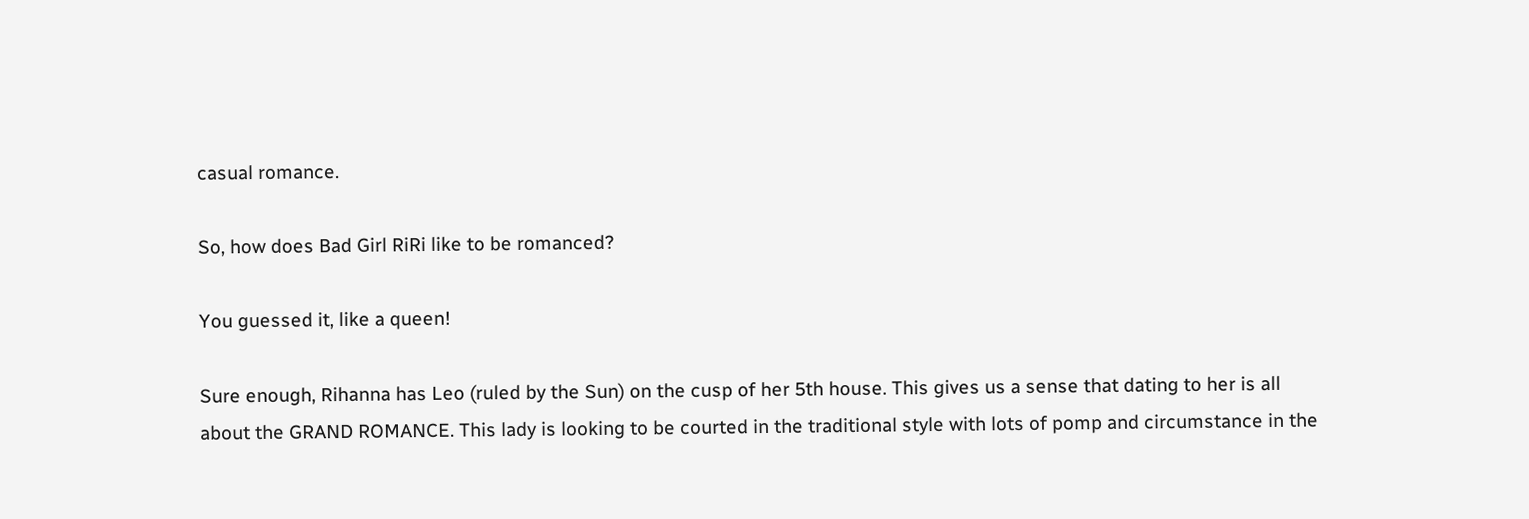casual romance.

So, how does Bad Girl RiRi like to be romanced?

You guessed it, like a queen!

Sure enough, Rihanna has Leo (ruled by the Sun) on the cusp of her 5th house. This gives us a sense that dating to her is all about the GRAND ROMANCE. This lady is looking to be courted in the traditional style with lots of pomp and circumstance in the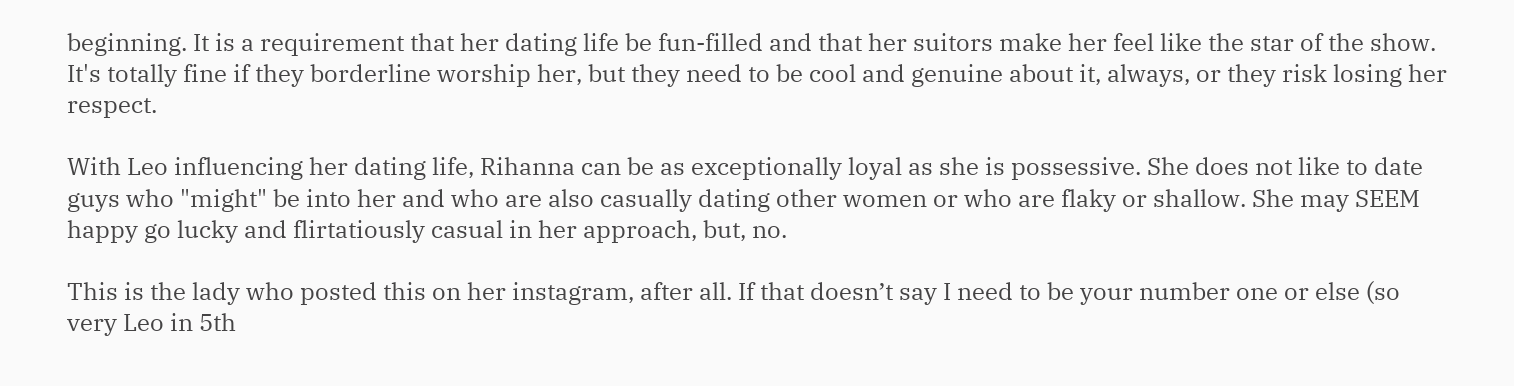beginning. It is a requirement that her dating life be fun-filled and that her suitors make her feel like the star of the show. It's totally fine if they borderline worship her, but they need to be cool and genuine about it, always, or they risk losing her respect.

With Leo influencing her dating life, Rihanna can be as exceptionally loyal as she is possessive. She does not like to date guys who "might" be into her and who are also casually dating other women or who are flaky or shallow. She may SEEM happy go lucky and flirtatiously casual in her approach, but, no.

This is the lady who posted this on her instagram, after all. If that doesn’t say I need to be your number one or else (so very Leo in 5th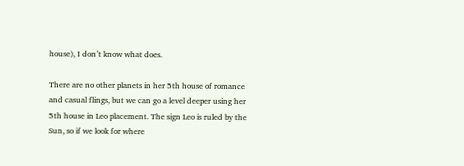house), I don’t know what does.

There are no other planets in her 5th house of romance and casual flings, but we can go a level deeper using her 5th house in Leo placement. The sign Leo is ruled by the Sun, so if we look for where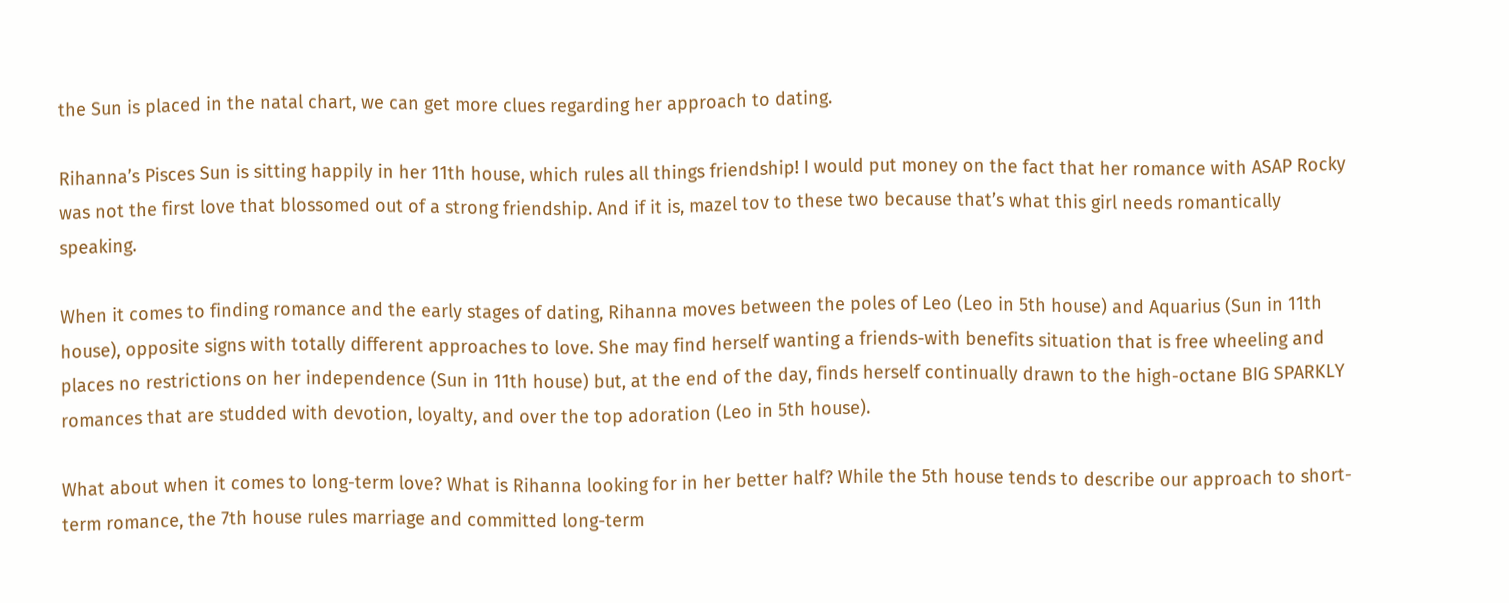the Sun is placed in the natal chart, we can get more clues regarding her approach to dating.

Rihanna’s Pisces Sun is sitting happily in her 11th house, which rules all things friendship! I would put money on the fact that her romance with ASAP Rocky was not the first love that blossomed out of a strong friendship. And if it is, mazel tov to these two because that’s what this girl needs romantically speaking.

When it comes to finding romance and the early stages of dating, Rihanna moves between the poles of Leo (Leo in 5th house) and Aquarius (Sun in 11th house), opposite signs with totally different approaches to love. She may find herself wanting a friends-with benefits situation that is free wheeling and places no restrictions on her independence (Sun in 11th house) but, at the end of the day, finds herself continually drawn to the high-octane BIG SPARKLY romances that are studded with devotion, loyalty, and over the top adoration (Leo in 5th house).

What about when it comes to long-term love? What is Rihanna looking for in her better half? While the 5th house tends to describe our approach to short-term romance, the 7th house rules marriage and committed long-term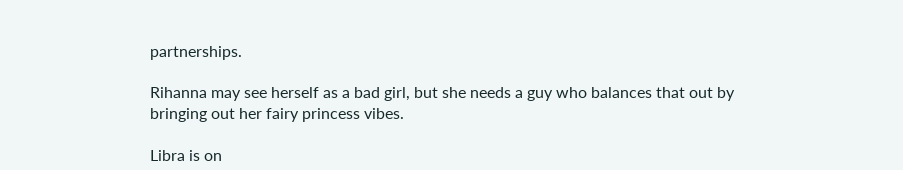partnerships.

Rihanna may see herself as a bad girl, but she needs a guy who balances that out by bringing out her fairy princess vibes.

Libra is on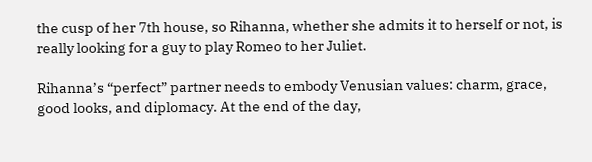the cusp of her 7th house, so Rihanna, whether she admits it to herself or not, is really looking for a guy to play Romeo to her Juliet.

Rihanna’s “perfect” partner needs to embody Venusian values: charm, grace, good looks, and diplomacy. At the end of the day,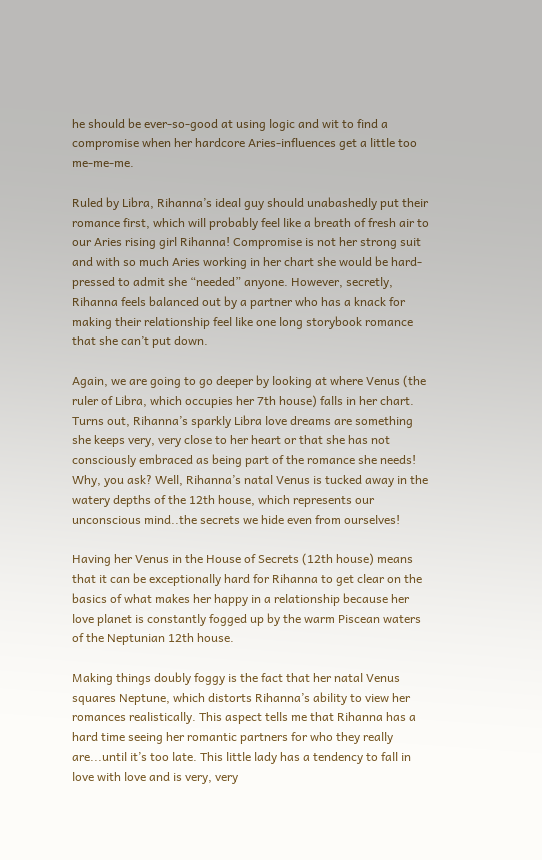he should be ever-so-good at using logic and wit to find a compromise when her hardcore Aries-influences get a little too me-me-me.

Ruled by Libra, Rihanna’s ideal guy should unabashedly put their romance first, which will probably feel like a breath of fresh air to our Aries rising girl Rihanna! Compromise is not her strong suit and with so much Aries working in her chart she would be hard-pressed to admit she “needed” anyone. However, secretly, Rihanna feels balanced out by a partner who has a knack for making their relationship feel like one long storybook romance that she can’t put down.

Again, we are going to go deeper by looking at where Venus (the ruler of Libra, which occupies her 7th house) falls in her chart. Turns out, Rihanna’s sparkly Libra love dreams are something she keeps very, very close to her heart or that she has not consciously embraced as being part of the romance she needs! Why, you ask? Well, Rihanna’s natal Venus is tucked away in the watery depths of the 12th house, which represents our unconscious mind..the secrets we hide even from ourselves!

Having her Venus in the House of Secrets (12th house) means that it can be exceptionally hard for Rihanna to get clear on the basics of what makes her happy in a relationship because her love planet is constantly fogged up by the warm Piscean waters of the Neptunian 12th house.

Making things doubly foggy is the fact that her natal Venus squares Neptune, which distorts Rihanna’s ability to view her romances realistically. This aspect tells me that Rihanna has a hard time seeing her romantic partners for who they really are...until it’s too late. This little lady has a tendency to fall in love with love and is very, very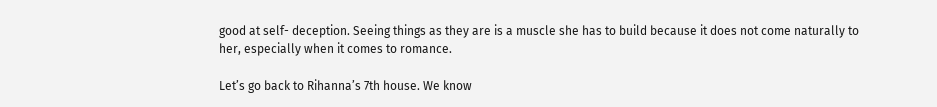good at self- deception. Seeing things as they are is a muscle she has to build because it does not come naturally to her, especially when it comes to romance.

Let’s go back to Rihanna’s 7th house. We know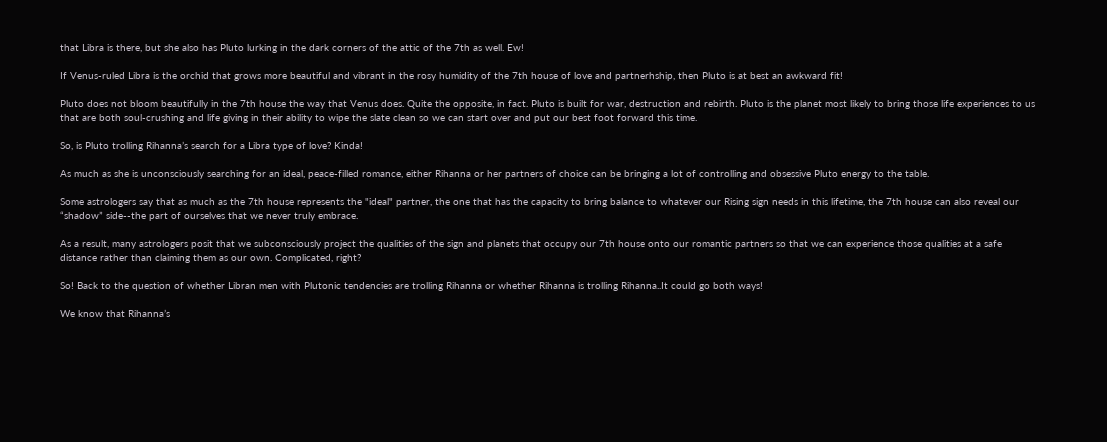that Libra is there, but she also has Pluto lurking in the dark corners of the attic of the 7th as well. Ew!

If Venus-ruled Libra is the orchid that grows more beautiful and vibrant in the rosy humidity of the 7th house of love and partnerhship, then Pluto is at best an awkward fit!

Pluto does not bloom beautifully in the 7th house the way that Venus does. Quite the opposite, in fact. Pluto is built for war, destruction and rebirth. Pluto is the planet most likely to bring those life experiences to us that are both soul-crushing and life giving in their ability to wipe the slate clean so we can start over and put our best foot forward this time.

So, is Pluto trolling Rihanna’s search for a Libra type of love? Kinda!

As much as she is unconsciously searching for an ideal, peace-filled romance, either Rihanna or her partners of choice can be bringing a lot of controlling and obsessive Pluto energy to the table.

Some astrologers say that as much as the 7th house represents the "ideal" partner, the one that has the capacity to bring balance to whatever our Rising sign needs in this lifetime, the 7th house can also reveal our “shadow” side--the part of ourselves that we never truly embrace.

As a result, many astrologers posit that we subconsciously project the qualities of the sign and planets that occupy our 7th house onto our romantic partners so that we can experience those qualities at a safe distance rather than claiming them as our own. Complicated, right?

So! Back to the question of whether Libran men with Plutonic tendencies are trolling Rihanna or whether Rihanna is trolling Rihanna..It could go both ways!

We know that Rihanna’s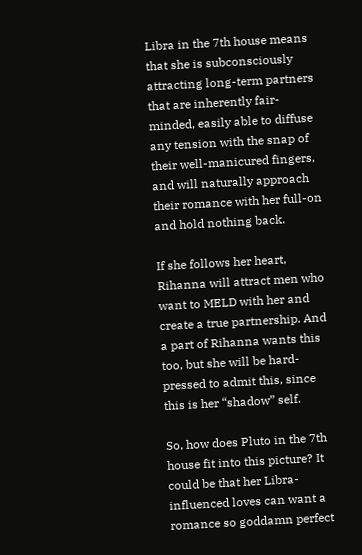Libra in the 7th house means that she is subconsciously attracting long-term partners that are inherently fair-minded, easily able to diffuse any tension with the snap of their well-manicured fingers, and will naturally approach their romance with her full-on and hold nothing back.

If she follows her heart, Rihanna will attract men who want to MELD with her and create a true partnership. And a part of Rihanna wants this too, but she will be hard-pressed to admit this, since this is her “shadow” self.

So, how does Pluto in the 7th house fit into this picture? It could be that her Libra-influenced loves can want a romance so goddamn perfect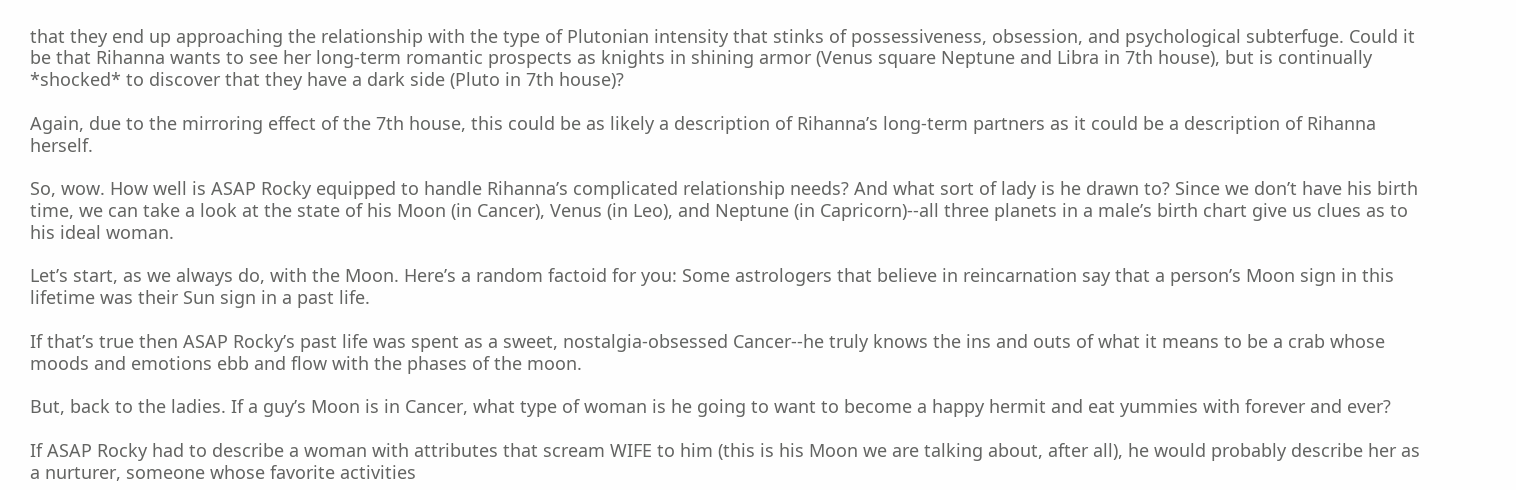that they end up approaching the relationship with the type of Plutonian intensity that stinks of possessiveness, obsession, and psychological subterfuge. Could it be that Rihanna wants to see her long-term romantic prospects as knights in shining armor (Venus square Neptune and Libra in 7th house), but is continually *shocked* to discover that they have a dark side (Pluto in 7th house)?

Again, due to the mirroring effect of the 7th house, this could be as likely a description of Rihanna’s long-term partners as it could be a description of Rihanna herself.

So, wow. How well is ASAP Rocky equipped to handle Rihanna’s complicated relationship needs? And what sort of lady is he drawn to? Since we don’t have his birth time, we can take a look at the state of his Moon (in Cancer), Venus (in Leo), and Neptune (in Capricorn)--all three planets in a male’s birth chart give us clues as to his ideal woman.

Let’s start, as we always do, with the Moon. Here’s a random factoid for you: Some astrologers that believe in reincarnation say that a person’s Moon sign in this lifetime was their Sun sign in a past life.

If that’s true then ASAP Rocky’s past life was spent as a sweet, nostalgia-obsessed Cancer--he truly knows the ins and outs of what it means to be a crab whose moods and emotions ebb and flow with the phases of the moon.

But, back to the ladies. If a guy’s Moon is in Cancer, what type of woman is he going to want to become a happy hermit and eat yummies with forever and ever?

If ASAP Rocky had to describe a woman with attributes that scream WIFE to him (this is his Moon we are talking about, after all), he would probably describe her as a nurturer, someone whose favorite activities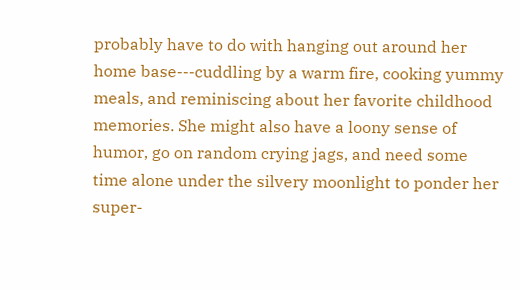probably have to do with hanging out around her home base---cuddling by a warm fire, cooking yummy meals, and reminiscing about her favorite childhood memories. She might also have a loony sense of humor, go on random crying jags, and need some time alone under the silvery moonlight to ponder her super-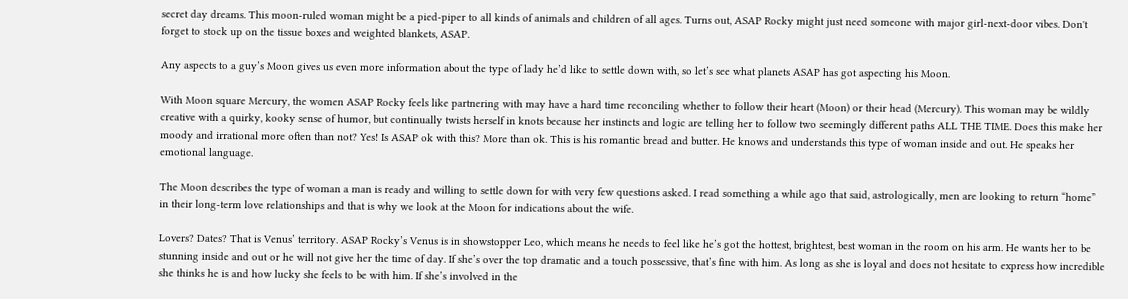secret day dreams. This moon-ruled woman might be a pied-piper to all kinds of animals and children of all ages. Turns out, ASAP Rocky might just need someone with major girl-next-door vibes. Don't forget to stock up on the tissue boxes and weighted blankets, ASAP.

Any aspects to a guy’s Moon gives us even more information about the type of lady he’d like to settle down with, so let’s see what planets ASAP has got aspecting his Moon.

With Moon square Mercury, the women ASAP Rocky feels like partnering with may have a hard time reconciling whether to follow their heart (Moon) or their head (Mercury). This woman may be wildly creative with a quirky, kooky sense of humor, but continually twists herself in knots because her instincts and logic are telling her to follow two seemingly different paths ALL THE TIME. Does this make her moody and irrational more often than not? Yes! Is ASAP ok with this? More than ok. This is his romantic bread and butter. He knows and understands this type of woman inside and out. He speaks her emotional language.

The Moon describes the type of woman a man is ready and willing to settle down for with very few questions asked. I read something a while ago that said, astrologically, men are looking to return “home” in their long-term love relationships and that is why we look at the Moon for indications about the wife.

Lovers? Dates? That is Venus’ territory. ASAP Rocky’s Venus is in showstopper Leo, which means he needs to feel like he’s got the hottest, brightest, best woman in the room on his arm. He wants her to be stunning inside and out or he will not give her the time of day. If she’s over the top dramatic and a touch possessive, that’s fine with him. As long as she is loyal and does not hesitate to express how incredible she thinks he is and how lucky she feels to be with him. If she’s involved in the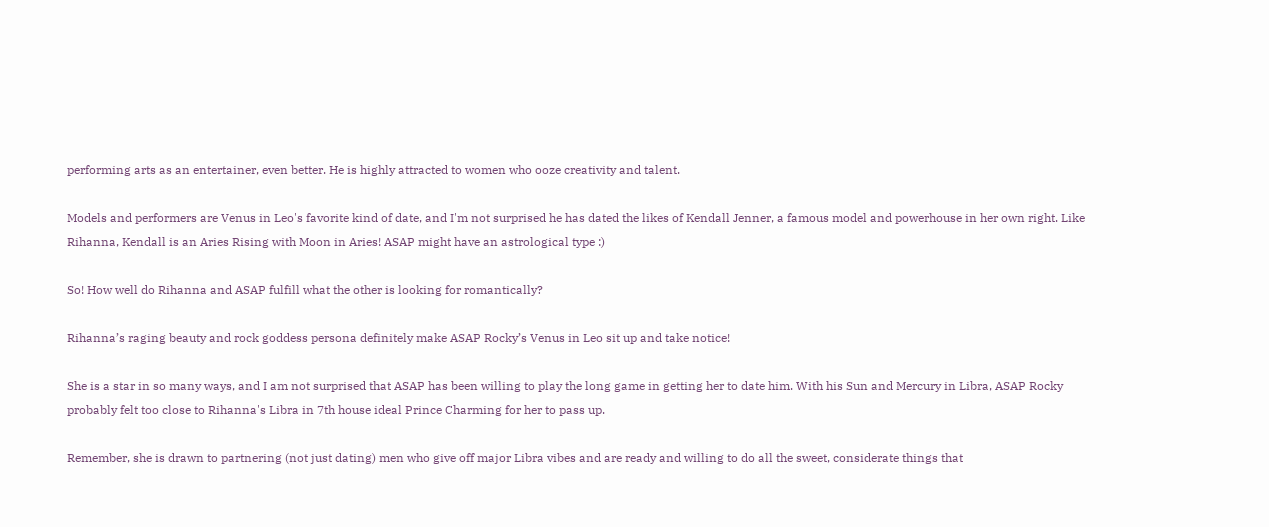performing arts as an entertainer, even better. He is highly attracted to women who ooze creativity and talent.

Models and performers are Venus in Leo's favorite kind of date, and I'm not surprised he has dated the likes of Kendall Jenner, a famous model and powerhouse in her own right. Like Rihanna, Kendall is an Aries Rising with Moon in Aries! ASAP might have an astrological type :)

So! How well do Rihanna and ASAP fulfill what the other is looking for romantically?

Rihanna’s raging beauty and rock goddess persona definitely make ASAP Rocky’s Venus in Leo sit up and take notice!

She is a star in so many ways, and I am not surprised that ASAP has been willing to play the long game in getting her to date him. With his Sun and Mercury in Libra, ASAP Rocky probably felt too close to Rihanna's Libra in 7th house ideal Prince Charming for her to pass up.

Remember, she is drawn to partnering (not just dating) men who give off major Libra vibes and are ready and willing to do all the sweet, considerate things that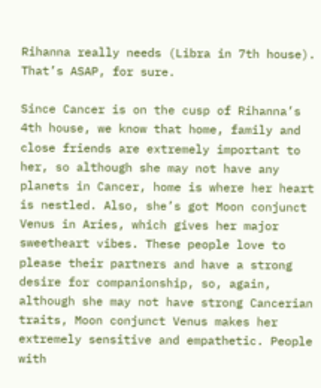Rihanna really needs (Libra in 7th house). That’s ASAP, for sure.

Since Cancer is on the cusp of Rihanna’s 4th house, we know that home, family and close friends are extremely important to her, so although she may not have any planets in Cancer, home is where her heart is nestled. Also, she’s got Moon conjunct Venus in Aries, which gives her major sweetheart vibes. These people love to please their partners and have a strong desire for companionship, so, again, although she may not have strong Cancerian traits, Moon conjunct Venus makes her extremely sensitive and empathetic. People with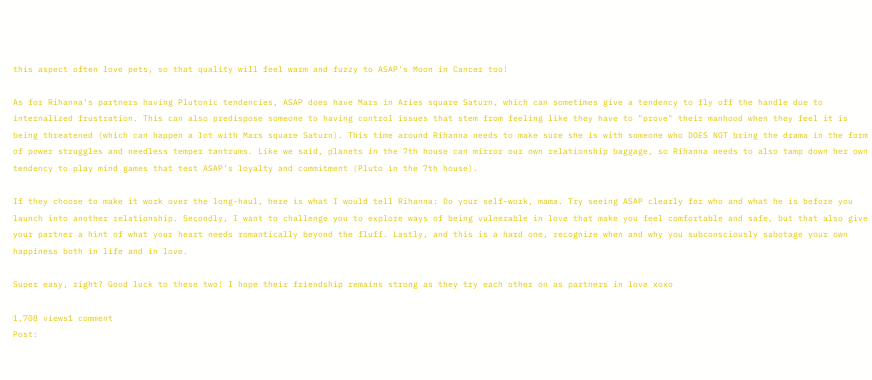this aspect often love pets, so that quality will feel warm and fuzzy to ASAP's Moon in Cancer too!

As for Rihanna's partners having Plutonic tendencies, ASAP does have Mars in Aries square Saturn, which can sometimes give a tendency to fly off the handle due to internalized frustration. This can also predispose someone to having control issues that stem from feeling like they have to "prove" their manhood when they feel it is being threatened (which can happen a lot with Mars square Saturn). This time around Rihanna needs to make sure she is with someone who DOES NOT bring the drama in the form of power struggles and needless temper tantrums. Like we said, planets in the 7th house can mirror our own relationship baggage, so Rihanna needs to also tamp down her own tendency to play mind games that test ASAP’s loyalty and commitment (Pluto in the 7th house).

If they choose to make it work over the long-haul, here is what I would tell Rihanna: Do your self-work, mama. Try seeing ASAP clearly for who and what he is before you launch into another relationship. Secondly, I want to challenge you to explore ways of being vulnerable in love that make you feel comfortable and safe, but that also give your partner a hint of what your heart needs romantically beyond the fluff. Lastly, and this is a hard one, recognize when and why you subconsciously sabotage your own happiness both in life and in love.

Super easy, right? Good luck to these two! I hope their friendship remains strong as they try each other on as partners in love xoxo

1,708 views1 comment
Post: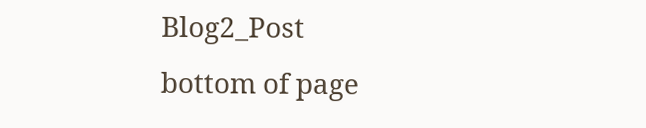Blog2_Post
bottom of page